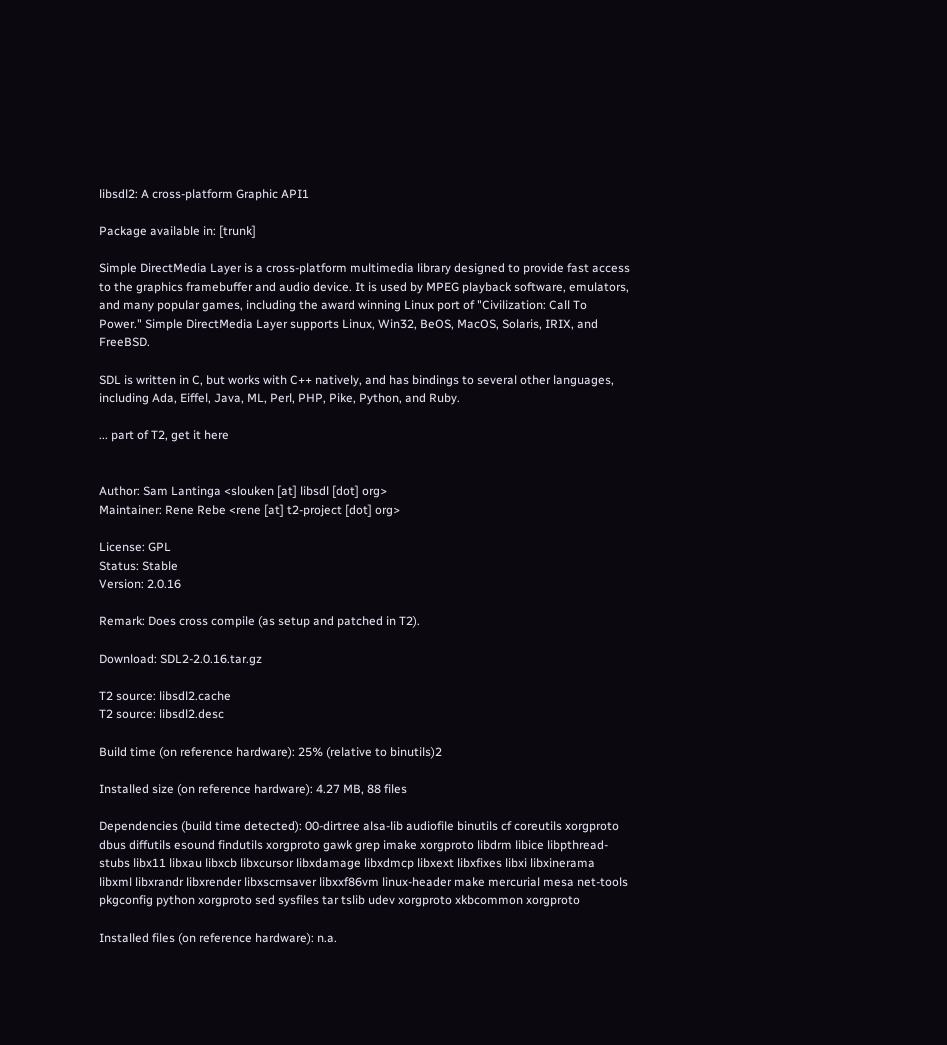libsdl2: A cross-platform Graphic API1

Package available in: [trunk]

Simple DirectMedia Layer is a cross-platform multimedia library designed to provide fast access to the graphics framebuffer and audio device. It is used by MPEG playback software, emulators, and many popular games, including the award winning Linux port of "Civilization: Call To Power." Simple DirectMedia Layer supports Linux, Win32, BeOS, MacOS, Solaris, IRIX, and FreeBSD.

SDL is written in C, but works with C++ natively, and has bindings to several other languages, including Ada, Eiffel, Java, ML, Perl, PHP, Pike, Python, and Ruby.

... part of T2, get it here


Author: Sam Lantinga <slouken [at] libsdl [dot] org>
Maintainer: Rene Rebe <rene [at] t2-project [dot] org>

License: GPL
Status: Stable
Version: 2.0.16

Remark: Does cross compile (as setup and patched in T2).

Download: SDL2-2.0.16.tar.gz

T2 source: libsdl2.cache
T2 source: libsdl2.desc

Build time (on reference hardware): 25% (relative to binutils)2

Installed size (on reference hardware): 4.27 MB, 88 files

Dependencies (build time detected): 00-dirtree alsa-lib audiofile binutils cf coreutils xorgproto dbus diffutils esound findutils xorgproto gawk grep imake xorgproto libdrm libice libpthread-stubs libx11 libxau libxcb libxcursor libxdamage libxdmcp libxext libxfixes libxi libxinerama libxml libxrandr libxrender libxscrnsaver libxxf86vm linux-header make mercurial mesa net-tools pkgconfig python xorgproto sed sysfiles tar tslib udev xorgproto xkbcommon xorgproto

Installed files (on reference hardware): n.a.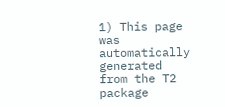1) This page was automatically generated from the T2 package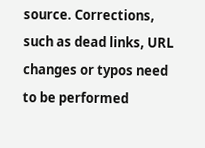source. Corrections, such as dead links, URL changes or typos need to be performed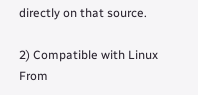directly on that source.

2) Compatible with Linux From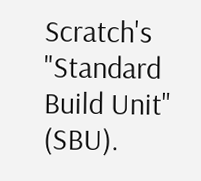Scratch's "Standard Build Unit" (SBU).